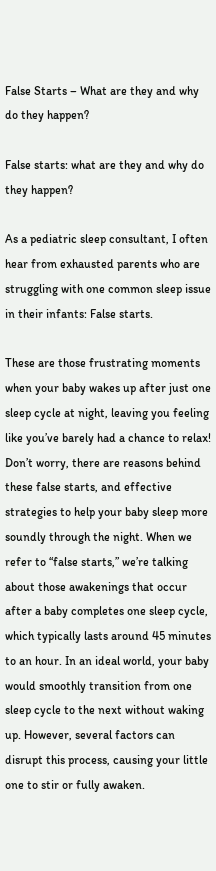False Starts – What are they and why do they happen?

False starts: what are they and why do they happen?

As a pediatric sleep consultant, I often hear from exhausted parents who are struggling with one common sleep issue in their infants: False starts.

These are those frustrating moments when your baby wakes up after just one sleep cycle at night, leaving you feeling like you’ve barely had a chance to relax! Don’t worry, there are reasons behind these false starts, and effective strategies to help your baby sleep more soundly through the night. When we refer to “false starts,” we’re talking about those awakenings that occur after a baby completes one sleep cycle, which typically lasts around 45 minutes to an hour. In an ideal world, your baby would smoothly transition from one sleep cycle to the next without waking up. However, several factors can disrupt this process, causing your little one to stir or fully awaken.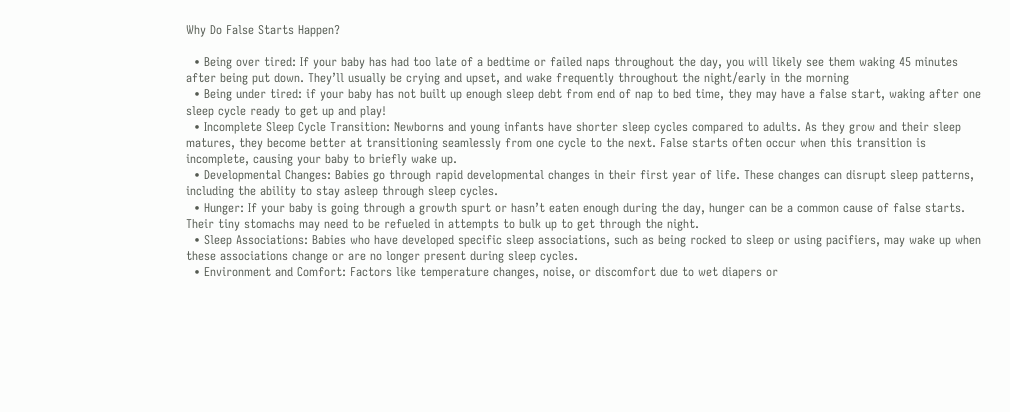Why Do False Starts Happen?

  • Being over tired: If your baby has had too late of a bedtime or failed naps throughout the day, you will likely see them waking 45 minutes after being put down. They’ll usually be crying and upset, and wake frequently throughout the night/early in the morning
  • Being under tired: if your baby has not built up enough sleep debt from end of nap to bed time, they may have a false start, waking after one sleep cycle ready to get up and play!
  • Incomplete Sleep Cycle Transition: Newborns and young infants have shorter sleep cycles compared to adults. As they grow and their sleep matures, they become better at transitioning seamlessly from one cycle to the next. False starts often occur when this transition is incomplete, causing your baby to briefly wake up.
  • Developmental Changes: Babies go through rapid developmental changes in their first year of life. These changes can disrupt sleep patterns, including the ability to stay asleep through sleep cycles.
  • Hunger: If your baby is going through a growth spurt or hasn’t eaten enough during the day, hunger can be a common cause of false starts. Their tiny stomachs may need to be refueled in attempts to bulk up to get through the night.
  • Sleep Associations: Babies who have developed specific sleep associations, such as being rocked to sleep or using pacifiers, may wake up when these associations change or are no longer present during sleep cycles.
  • Environment and Comfort: Factors like temperature changes, noise, or discomfort due to wet diapers or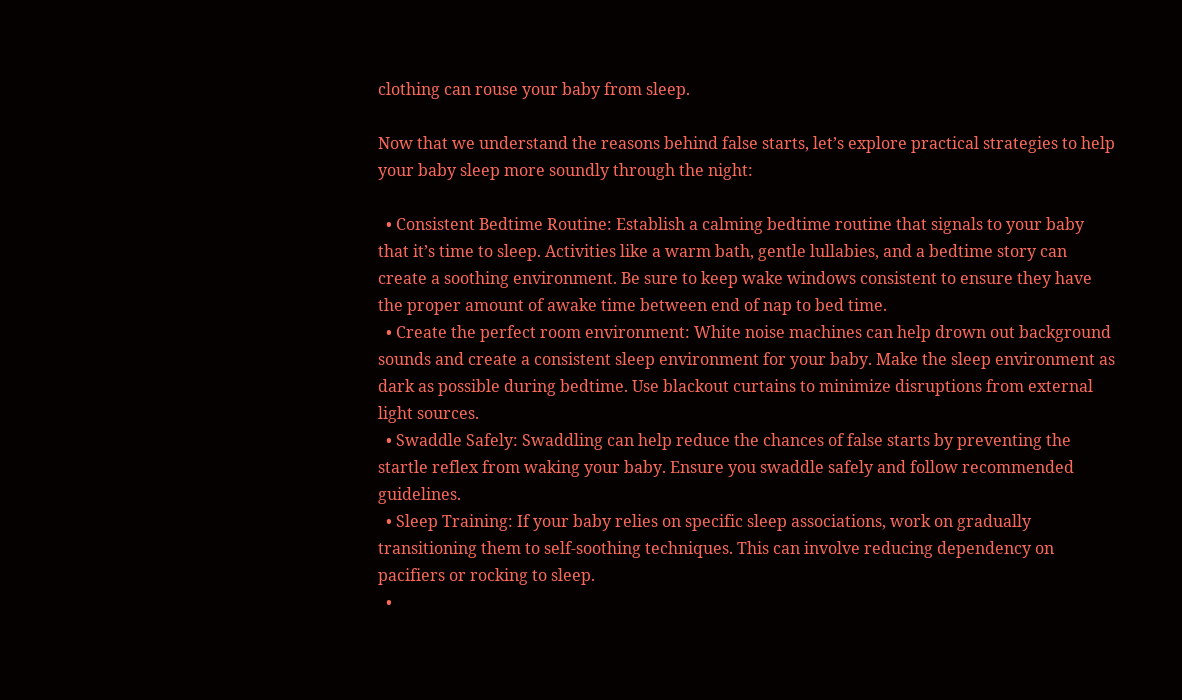clothing can rouse your baby from sleep.

Now that we understand the reasons behind false starts, let’s explore practical strategies to help your baby sleep more soundly through the night:

  • Consistent Bedtime Routine: Establish a calming bedtime routine that signals to your baby that it’s time to sleep. Activities like a warm bath, gentle lullabies, and a bedtime story can create a soothing environment. Be sure to keep wake windows consistent to ensure they have the proper amount of awake time between end of nap to bed time.
  • Create the perfect room environment: White noise machines can help drown out background sounds and create a consistent sleep environment for your baby. Make the sleep environment as dark as possible during bedtime. Use blackout curtains to minimize disruptions from external light sources.
  • Swaddle Safely: Swaddling can help reduce the chances of false starts by preventing the startle reflex from waking your baby. Ensure you swaddle safely and follow recommended guidelines.
  • Sleep Training: If your baby relies on specific sleep associations, work on gradually transitioning them to self-soothing techniques. This can involve reducing dependency on pacifiers or rocking to sleep.
  •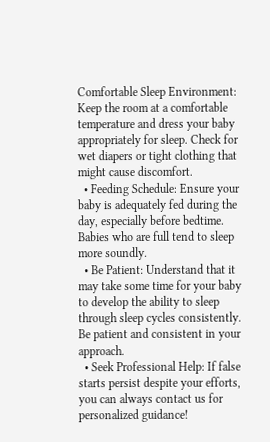Comfortable Sleep Environment: Keep the room at a comfortable temperature and dress your baby appropriately for sleep. Check for wet diapers or tight clothing that might cause discomfort.
  • Feeding Schedule: Ensure your baby is adequately fed during the day, especially before bedtime. Babies who are full tend to sleep more soundly.
  • Be Patient: Understand that it may take some time for your baby to develop the ability to sleep through sleep cycles consistently. Be patient and consistent in your approach.
  • Seek Professional Help: If false starts persist despite your efforts, you can always contact us for personalized guidance!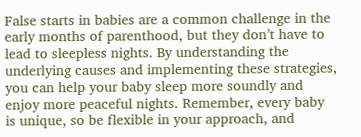False starts in babies are a common challenge in the early months of parenthood, but they don’t have to lead to sleepless nights. By understanding the underlying causes and implementing these strategies, you can help your baby sleep more soundly and enjoy more peaceful nights. Remember, every baby is unique, so be flexible in your approach, and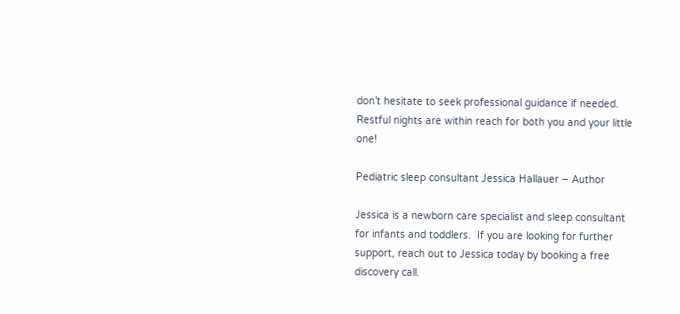don’t hesitate to seek professional guidance if needed. Restful nights are within reach for both you and your little one!

Pediatric sleep consultant Jessica Hallauer – Author

Jessica is a newborn care specialist and sleep consultant for infants and toddlers.  If you are looking for further support, reach out to Jessica today by booking a free discovery call.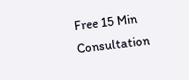Free 15 Min Consultation